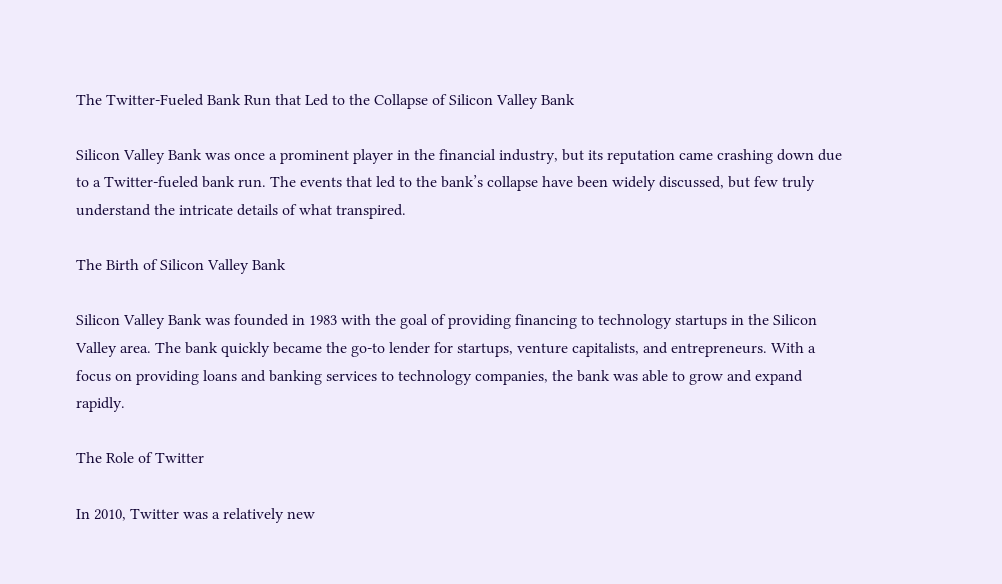The Twitter-Fueled Bank Run that Led to the Collapse of Silicon Valley Bank

Silicon Valley Bank was once a prominent player in the financial industry, but its reputation came crashing down due to a Twitter-fueled bank run. The events that led to the bank’s collapse have been widely discussed, but few truly understand the intricate details of what transpired.

The Birth of Silicon Valley Bank

Silicon Valley Bank was founded in 1983 with the goal of providing financing to technology startups in the Silicon Valley area. The bank quickly became the go-to lender for startups, venture capitalists, and entrepreneurs. With a focus on providing loans and banking services to technology companies, the bank was able to grow and expand rapidly.

The Role of Twitter

In 2010, Twitter was a relatively new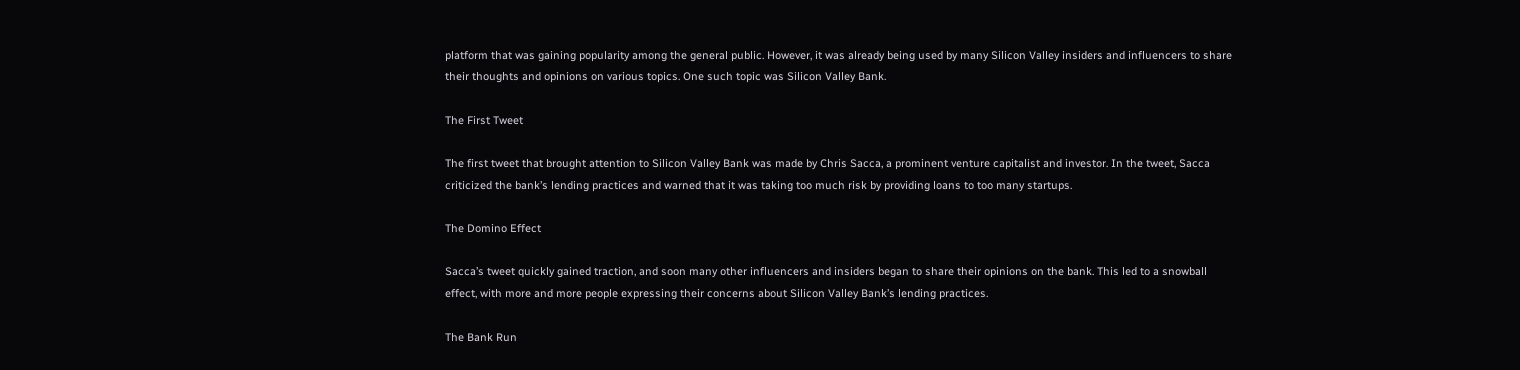platform that was gaining popularity among the general public. However, it was already being used by many Silicon Valley insiders and influencers to share their thoughts and opinions on various topics. One such topic was Silicon Valley Bank.

The First Tweet

The first tweet that brought attention to Silicon Valley Bank was made by Chris Sacca, a prominent venture capitalist and investor. In the tweet, Sacca criticized the bank’s lending practices and warned that it was taking too much risk by providing loans to too many startups.

The Domino Effect

Sacca’s tweet quickly gained traction, and soon many other influencers and insiders began to share their opinions on the bank. This led to a snowball effect, with more and more people expressing their concerns about Silicon Valley Bank’s lending practices.

The Bank Run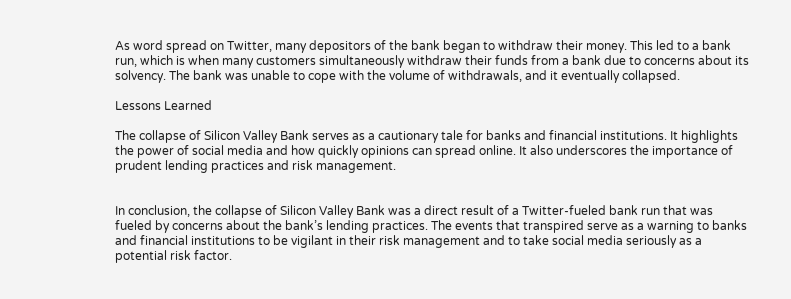As word spread on Twitter, many depositors of the bank began to withdraw their money. This led to a bank run, which is when many customers simultaneously withdraw their funds from a bank due to concerns about its solvency. The bank was unable to cope with the volume of withdrawals, and it eventually collapsed.

Lessons Learned

The collapse of Silicon Valley Bank serves as a cautionary tale for banks and financial institutions. It highlights the power of social media and how quickly opinions can spread online. It also underscores the importance of prudent lending practices and risk management.


In conclusion, the collapse of Silicon Valley Bank was a direct result of a Twitter-fueled bank run that was fueled by concerns about the bank’s lending practices. The events that transpired serve as a warning to banks and financial institutions to be vigilant in their risk management and to take social media seriously as a potential risk factor.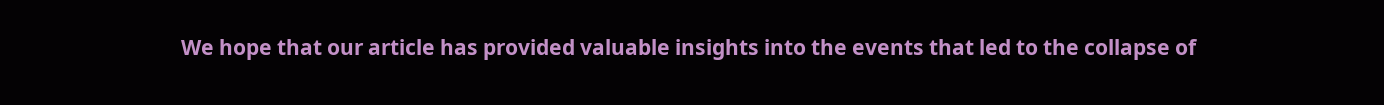We hope that our article has provided valuable insights into the events that led to the collapse of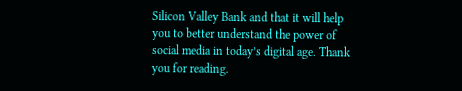Silicon Valley Bank and that it will help you to better understand the power of social media in today’s digital age. Thank you for reading.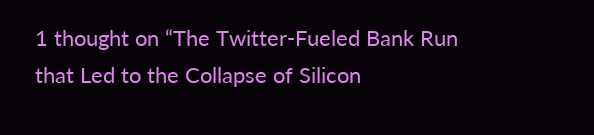1 thought on “The Twitter-Fueled Bank Run that Led to the Collapse of Silicon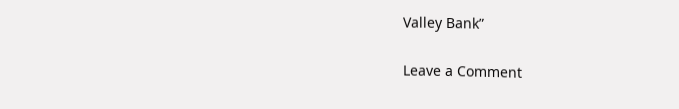Valley Bank”

Leave a Comment